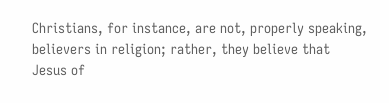Christians, for instance, are not, properly speaking, believers in religion; rather, they believe that Jesus of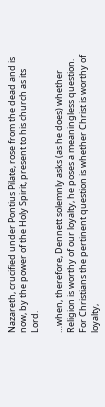Nazareth, crucified under Pontius Pilate, rose from the dead and is now, by the power of the Holy Spirit, present to his church as its Lord.

…when, therefore, Dennett solemnly asks (as he does) whether Religion is worthy of our loyalty, he poses a meaningless question. For Christians the pertinent question is whether Christ is worthy of loyalty,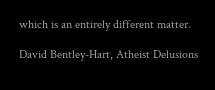which is an entirely different matter.

David Bentley-Hart, Atheist Delusions